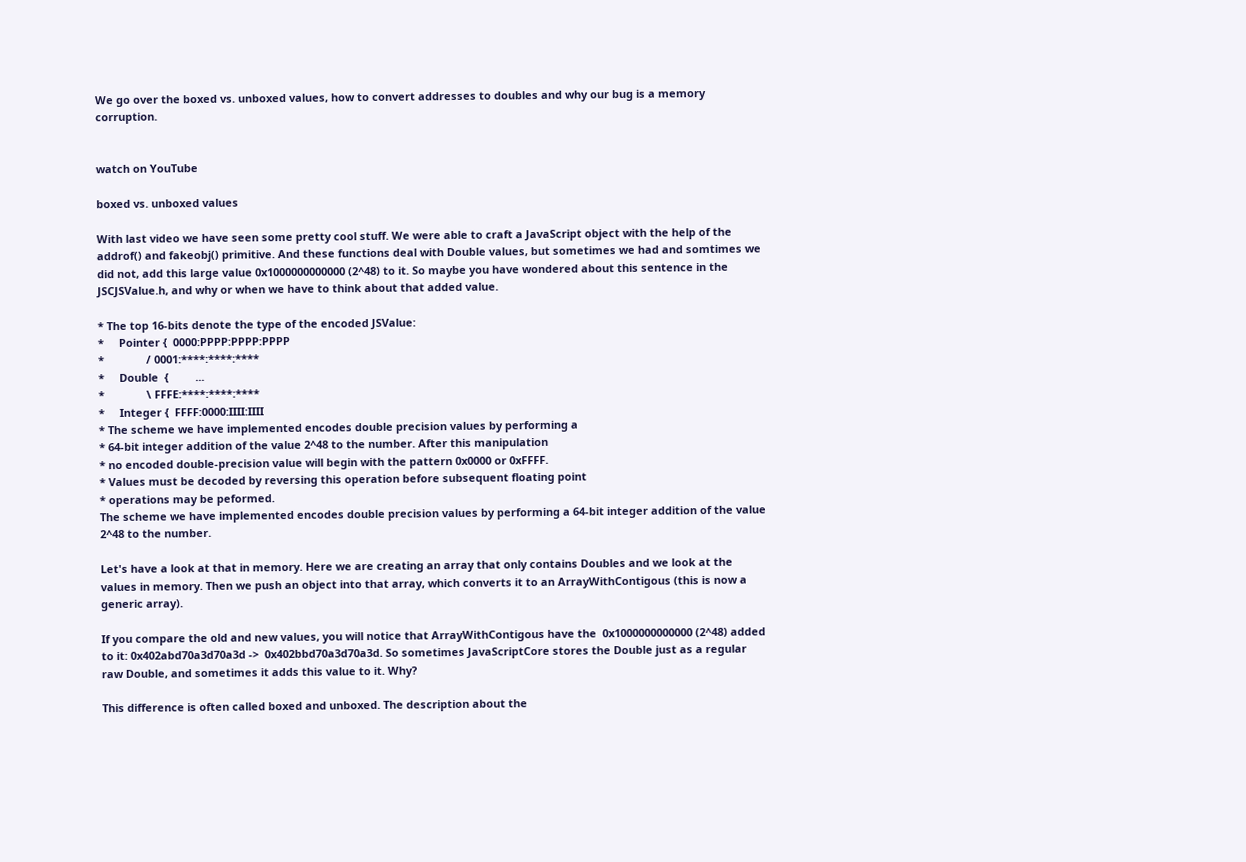We go over the boxed vs. unboxed values, how to convert addresses to doubles and why our bug is a memory corruption.


watch on YouTube

boxed vs. unboxed values

With last video we have seen some pretty cool stuff. We were able to craft a JavaScript object with the help of the addrof() and fakeobj() primitive. And these functions deal with Double values, but sometimes we had and somtimes we did not, add this large value 0x1000000000000 (2^48) to it. So maybe you have wondered about this sentence in the JSCJSValue.h, and why or when we have to think about that added value.

* The top 16-bits denote the type of the encoded JSValue:
*     Pointer {  0000:PPPP:PPPP:PPPP
*              / 0001:****:****:****
*     Double  {         ...
*              \ FFFE:****:****:****
*     Integer {  FFFF:0000:IIII:IIII
* The scheme we have implemented encodes double precision values by performing a
* 64-bit integer addition of the value 2^48 to the number. After this manipulation
* no encoded double-precision value will begin with the pattern 0x0000 or 0xFFFF.
* Values must be decoded by reversing this operation before subsequent floating point
* operations may be peformed.
The scheme we have implemented encodes double precision values by performing a 64-bit integer addition of the value 2^48 to the number.

Let's have a look at that in memory. Here we are creating an array that only contains Doubles and we look at the values in memory. Then we push an object into that array, which converts it to an ArrayWithContigous (this is now a generic array).

If you compare the old and new values, you will notice that ArrayWithContigous have the  0x1000000000000 (2^48) added to it: 0x402abd70a3d70a3d ->  0x402bbd70a3d70a3d. So sometimes JavaScriptCore stores the Double just as a regular raw Double, and sometimes it adds this value to it. Why?

This difference is often called boxed and unboxed. The description about the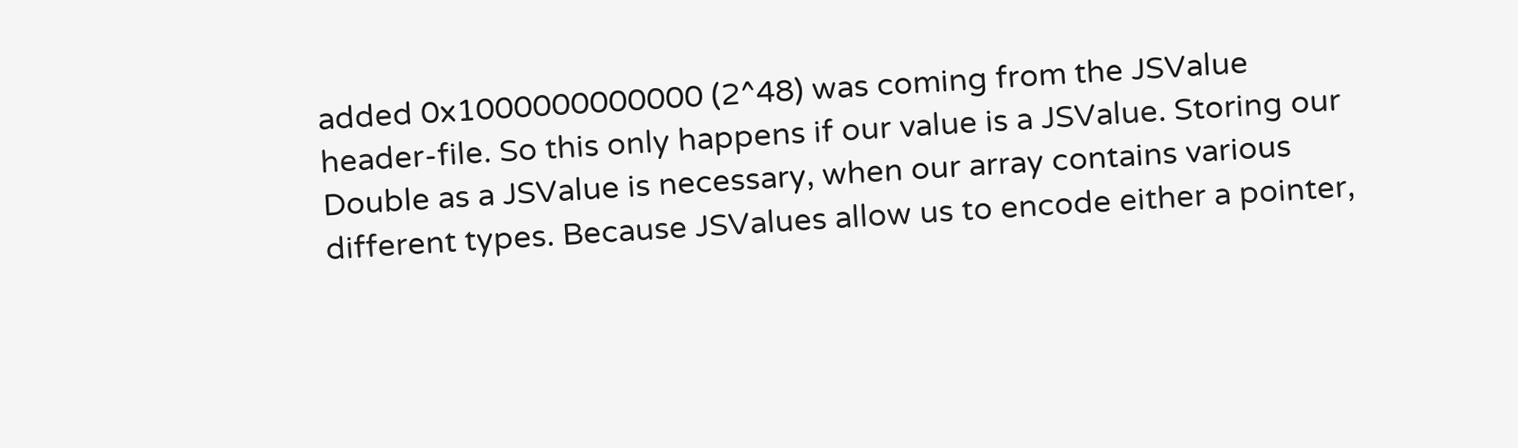added 0x1000000000000 (2^48) was coming from the JSValue header-file. So this only happens if our value is a JSValue. Storing our Double as a JSValue is necessary, when our array contains various different types. Because JSValues allow us to encode either a pointer,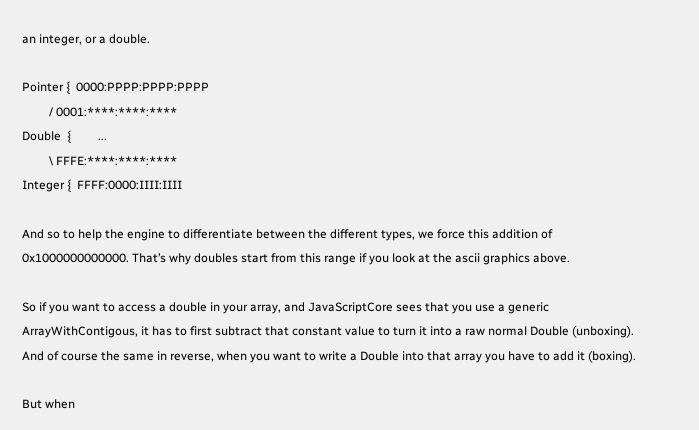an integer, or a double.

Pointer {  0000:PPPP:PPPP:PPPP
         / 0001:****:****:****
Double  {         ...
         \ FFFE:****:****:****
Integer {  FFFF:0000:IIII:IIII

And so to help the engine to differentiate between the different types, we force this addition of  0x1000000000000. That’s why doubles start from this range if you look at the ascii graphics above.

So if you want to access a double in your array, and JavaScriptCore sees that you use a generic ArrayWithContigous, it has to first subtract that constant value to turn it into a raw normal Double (unboxing). And of course the same in reverse, when you want to write a Double into that array you have to add it (boxing).

But when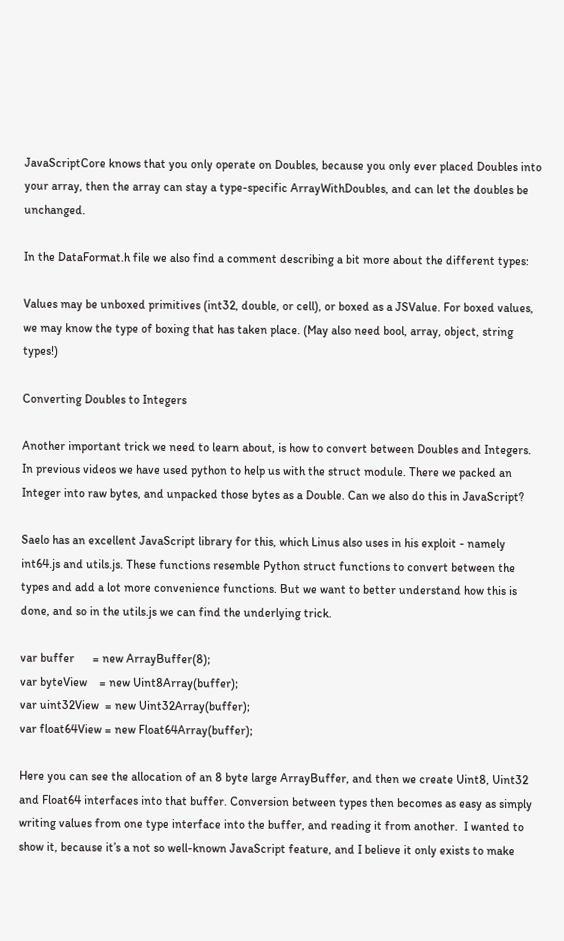JavaScriptCore knows that you only operate on Doubles, because you only ever placed Doubles into your array, then the array can stay a type-specific ArrayWithDoubles, and can let the doubles be unchanged.

In the DataFormat.h file we also find a comment describing a bit more about the different types:

Values may be unboxed primitives (int32, double, or cell), or boxed as a JSValue. For boxed values, we may know the type of boxing that has taken place. (May also need bool, array, object, string types!)

Converting Doubles to Integers

Another important trick we need to learn about, is how to convert between Doubles and Integers. In previous videos we have used python to help us with the struct module. There we packed an Integer into raw bytes, and unpacked those bytes as a Double. Can we also do this in JavaScript?

Saelo has an excellent JavaScript library for this, which Linus also uses in his exploit - namely int64.js and utils.js. These functions resemble Python struct functions to convert between the types and add a lot more convenience functions. But we want to better understand how this is done, and so in the utils.js we can find the underlying trick.

var buffer      = new ArrayBuffer(8);
var byteView    = new Uint8Array(buffer);
var uint32View  = new Uint32Array(buffer);
var float64View = new Float64Array(buffer);

Here you can see the allocation of an 8 byte large ArrayBuffer, and then we create Uint8, Uint32 and Float64 interfaces into that buffer. Conversion between types then becomes as easy as simply writing values from one type interface into the buffer, and reading it from another.  I wanted to show it, because it’s a not so well-known JavaScript feature, and I believe it only exists to make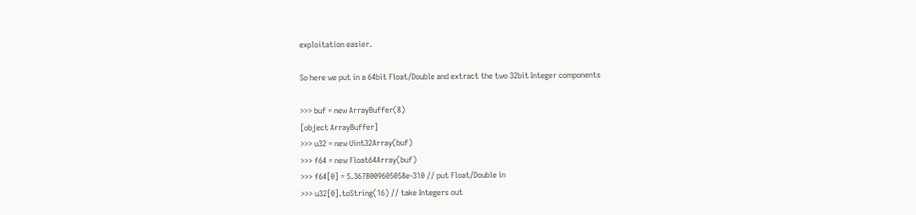exploitation easier.

So here we put in a 64bit Float/Double and extract the two 32bit Integer components

>>> buf = new ArrayBuffer(8)
[object ArrayBuffer]
>>> u32 = new Uint32Array(buf)
>>> f64 = new Float64Array(buf)
>>> f64[0] = 5.3678009605058e-310 // put Float/Double in
>>> u32[0].toString(16) // take Integers out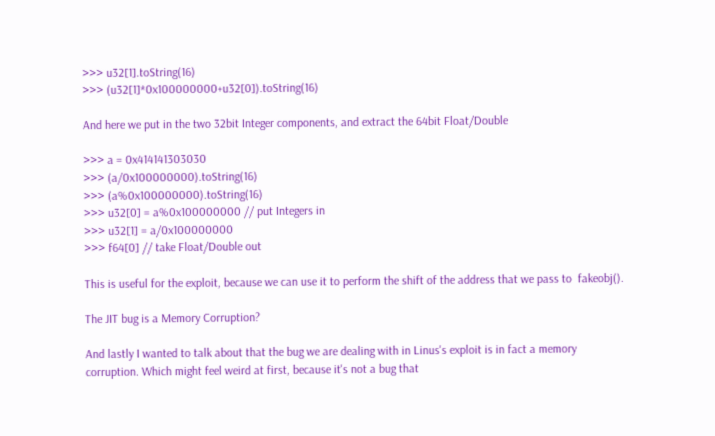>>> u32[1].toString(16)
>>> (u32[1]*0x100000000+u32[0]).toString(16)

And here we put in the two 32bit Integer components, and extract the 64bit Float/Double

>>> a = 0x414141303030
>>> (a/0x100000000).toString(16)
>>> (a%0x100000000).toString(16)
>>> u32[0] = a%0x100000000 // put Integers in
>>> u32[1] = a/0x100000000
>>> f64[0] // take Float/Double out

This is useful for the exploit, because we can use it to perform the shift of the address that we pass to  fakeobj().

The JIT bug is a Memory Corruption?

And lastly I wanted to talk about that the bug we are dealing with in Linus's exploit is in fact a memory corruption. Which might feel weird at first, because it's not a bug that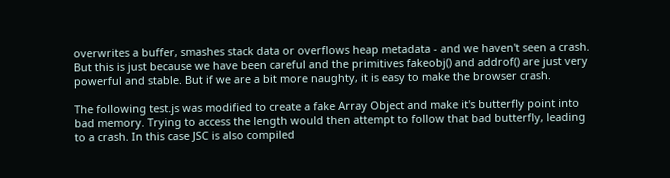overwrites a buffer, smashes stack data or overflows heap metadata - and we haven't seen a crash. But this is just because we have been careful and the primitives fakeobj() and addrof() are just very powerful and stable. But if we are a bit more naughty, it is easy to make the browser crash.

The following test.js was modified to create a fake Array Object and make it's butterfly point into bad memory. Trying to access the length would then attempt to follow that bad butterfly, leading to a crash. In this case JSC is also compiled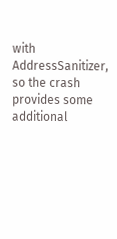with AddressSanitizer, so the crash provides some additional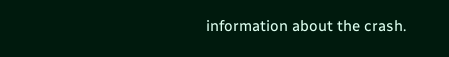information about the crash.